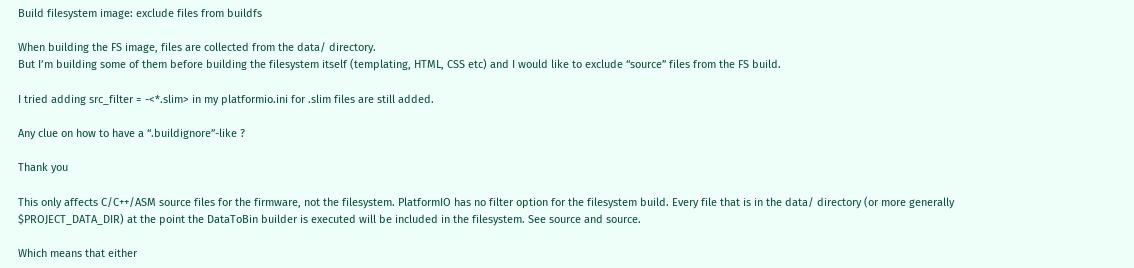Build filesystem image: exclude files from buildfs

When building the FS image, files are collected from the data/ directory.
But I’m building some of them before building the filesystem itself (templating, HTML, CSS etc) and I would like to exclude “source” files from the FS build.

I tried adding src_filter = -<*.slim> in my platformio.ini for .slim files are still added.

Any clue on how to have a “.buildignore”-like ?

Thank you

This only affects C/C++/ASM source files for the firmware, not the filesystem. PlatformIO has no filter option for the filesystem build. Every file that is in the data/ directory (or more generally $PROJECT_DATA_DIR) at the point the DataToBin builder is executed will be included in the filesystem. See source and source.

Which means that either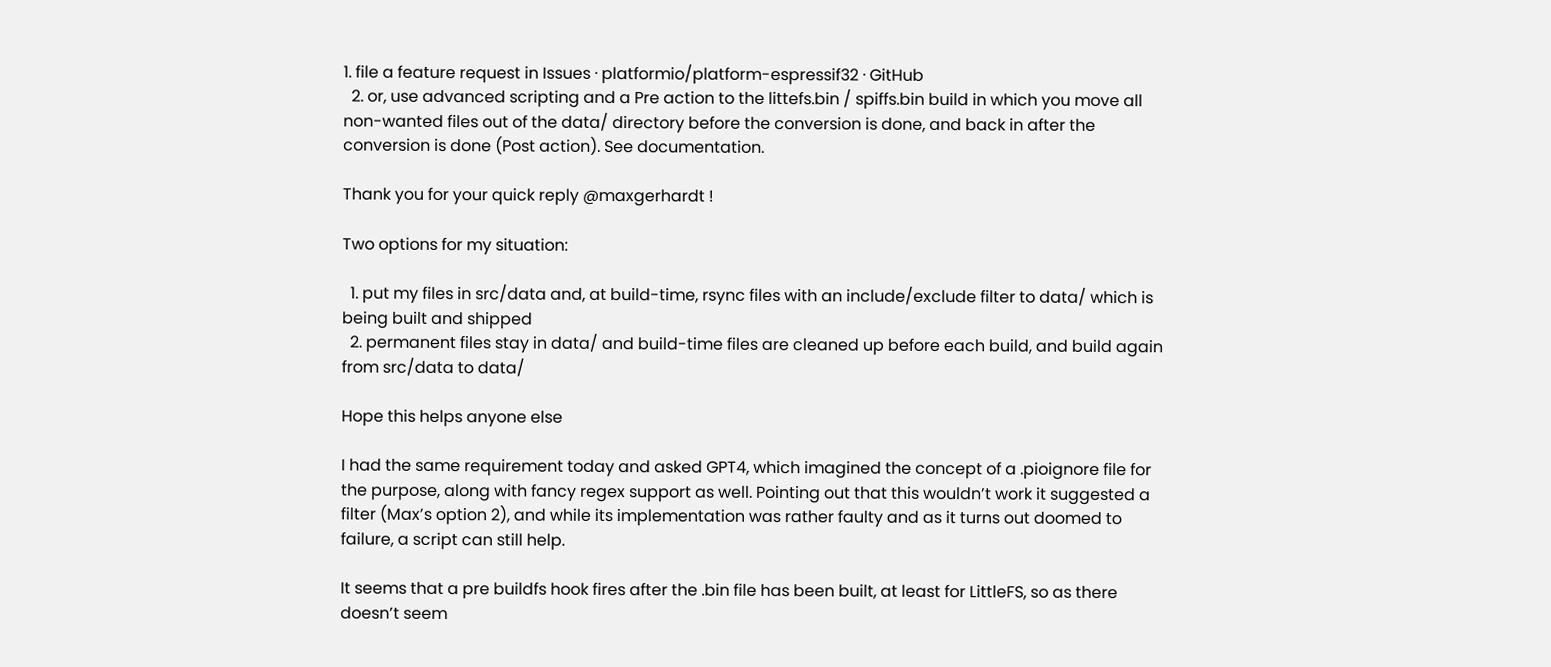1. file a feature request in Issues · platformio/platform-espressif32 · GitHub
  2. or, use advanced scripting and a Pre action to the littefs.bin / spiffs.bin build in which you move all non-wanted files out of the data/ directory before the conversion is done, and back in after the conversion is done (Post action). See documentation.

Thank you for your quick reply @maxgerhardt !

Two options for my situation:

  1. put my files in src/data and, at build-time, rsync files with an include/exclude filter to data/ which is being built and shipped
  2. permanent files stay in data/ and build-time files are cleaned up before each build, and build again from src/data to data/

Hope this helps anyone else

I had the same requirement today and asked GPT4, which imagined the concept of a .pioignore file for the purpose, along with fancy regex support as well. Pointing out that this wouldn’t work it suggested a filter (Max’s option 2), and while its implementation was rather faulty and as it turns out doomed to failure, a script can still help.

It seems that a pre buildfs hook fires after the .bin file has been built, at least for LittleFS, so as there doesn’t seem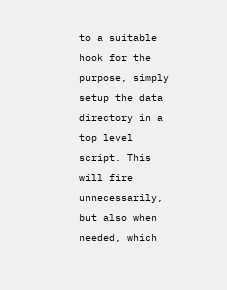to a suitable hook for the purpose, simply setup the data directory in a top level script. This will fire unnecessarily, but also when needed, which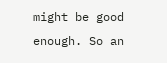might be good enough. So an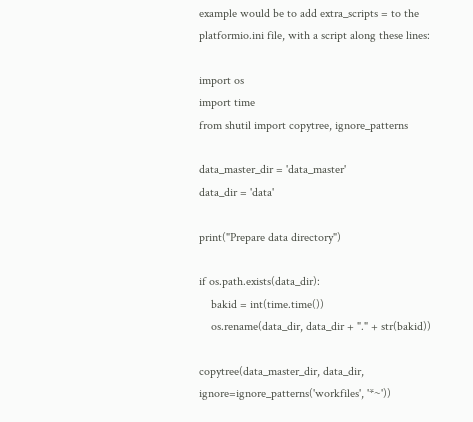example would be to add extra_scripts = to the platformio.ini file, with a script along these lines:

import os
import time
from shutil import copytree, ignore_patterns

data_master_dir = 'data_master'
data_dir = 'data'

print("Prepare data directory")

if os.path.exists(data_dir):
    bakid = int(time.time())
    os.rename(data_dir, data_dir + "." + str(bakid))

copytree(data_master_dir, data_dir, ignore=ignore_patterns('workfiles', '*~'))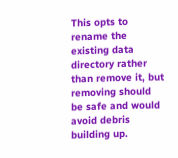This opts to rename the existing data directory rather than remove it, but removing should be safe and would avoid debris building up.